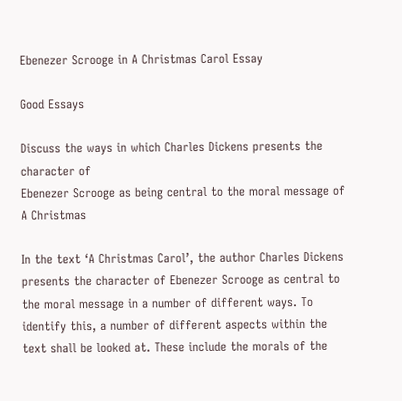Ebenezer Scrooge in A Christmas Carol Essay

Good Essays

Discuss the ways in which Charles Dickens presents the character of
Ebenezer Scrooge as being central to the moral message of A Christmas

In the text ‘A Christmas Carol’, the author Charles Dickens presents the character of Ebenezer Scrooge as central to the moral message in a number of different ways. To identify this, a number of different aspects within the text shall be looked at. These include the morals of the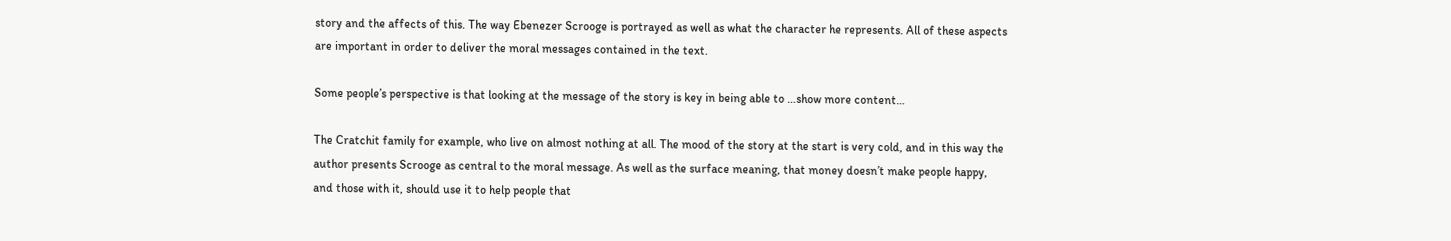story and the affects of this. The way Ebenezer Scrooge is portrayed as well as what the character he represents. All of these aspects are important in order to deliver the moral messages contained in the text.

Some people’s perspective is that looking at the message of the story is key in being able to …show more content…

The Cratchit family for example, who live on almost nothing at all. The mood of the story at the start is very cold, and in this way the author presents Scrooge as central to the moral message. As well as the surface meaning, that money doesn’t make people happy, and those with it, should use it to help people that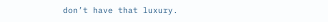don’t have that luxury.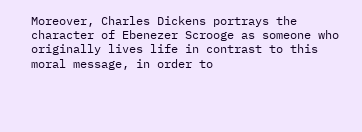Moreover, Charles Dickens portrays the character of Ebenezer Scrooge as someone who originally lives life in contrast to this moral message, in order to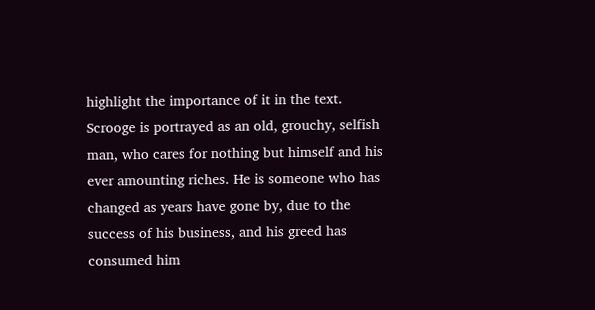highlight the importance of it in the text.
Scrooge is portrayed as an old, grouchy, selfish man, who cares for nothing but himself and his ever amounting riches. He is someone who has changed as years have gone by, due to the success of his business, and his greed has consumed him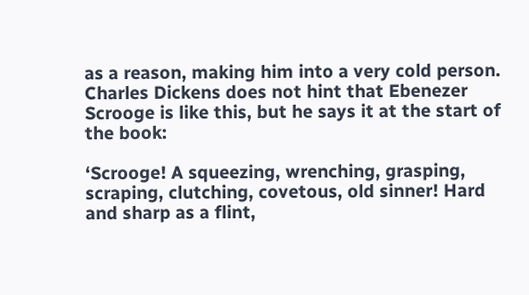as a reason, making him into a very cold person. Charles Dickens does not hint that Ebenezer Scrooge is like this, but he says it at the start of the book:

‘Scrooge! A squeezing, wrenching, grasping, scraping, clutching, covetous, old sinner! Hard and sharp as a flint,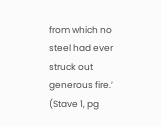from which no steel had ever struck out generous fire.’ (Stave 1, pg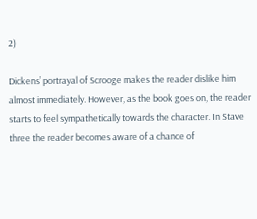2)

Dickens’ portrayal of Scrooge makes the reader dislike him almost immediately. However, as the book goes on, the reader starts to feel sympathetically towards the character. In Stave three the reader becomes aware of a chance of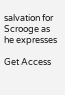salvation for Scrooge as he expresses

Get Access